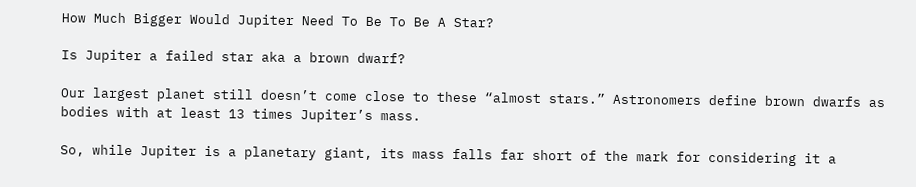How Much Bigger Would Jupiter Need To Be To Be A Star?

Is Jupiter a failed star aka a brown dwarf?

Our largest planet still doesn’t come close to these “almost stars.” Astronomers define brown dwarfs as bodies with at least 13 times Jupiter’s mass.

So, while Jupiter is a planetary giant, its mass falls far short of the mark for considering it a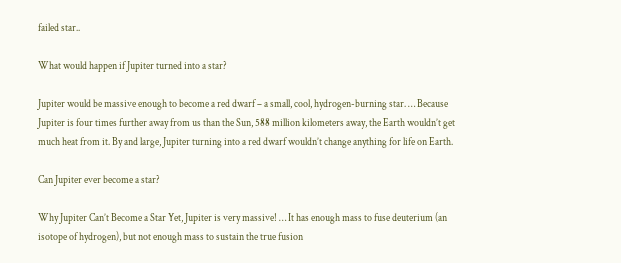failed star..

What would happen if Jupiter turned into a star?

Jupiter would be massive enough to become a red dwarf – a small, cool, hydrogen-burning star. … Because Jupiter is four times further away from us than the Sun, 588 million kilometers away, the Earth wouldn’t get much heat from it. By and large, Jupiter turning into a red dwarf wouldn’t change anything for life on Earth.

Can Jupiter ever become a star?

Why Jupiter Can’t Become a Star Yet, Jupiter is very massive! … It has enough mass to fuse deuterium (an isotope of hydrogen), but not enough mass to sustain the true fusion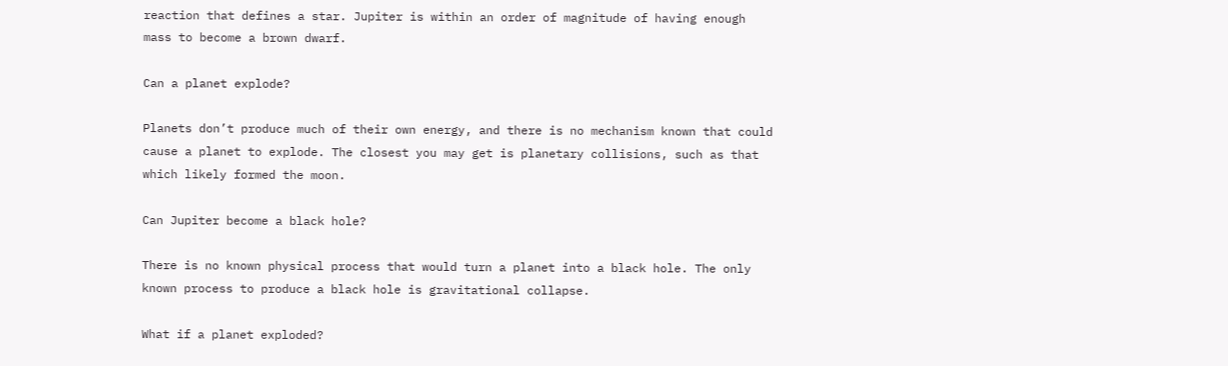reaction that defines a star. Jupiter is within an order of magnitude of having enough mass to become a brown dwarf.

Can a planet explode?

Planets don’t produce much of their own energy, and there is no mechanism known that could cause a planet to explode. The closest you may get is planetary collisions, such as that which likely formed the moon.

Can Jupiter become a black hole?

There is no known physical process that would turn a planet into a black hole. The only known process to produce a black hole is gravitational collapse.

What if a planet exploded?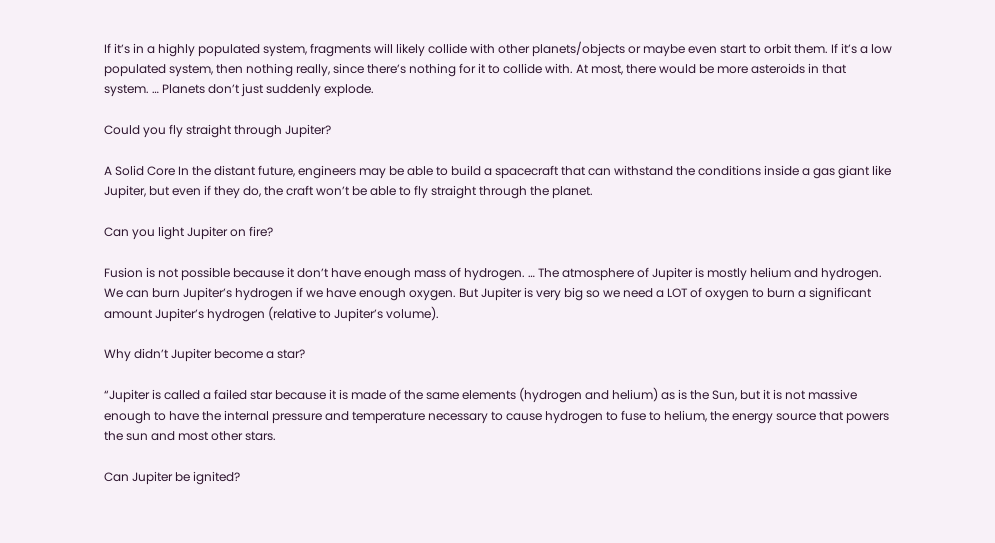If it’s in a highly populated system, fragments will likely collide with other planets/objects or maybe even start to orbit them. If it’s a low populated system, then nothing really, since there’s nothing for it to collide with. At most, there would be more asteroids in that system. … Planets don’t just suddenly explode.

Could you fly straight through Jupiter?

A Solid Core In the distant future, engineers may be able to build a spacecraft that can withstand the conditions inside a gas giant like Jupiter, but even if they do, the craft won’t be able to fly straight through the planet.

Can you light Jupiter on fire?

Fusion is not possible because it don’t have enough mass of hydrogen. … The atmosphere of Jupiter is mostly helium and hydrogen. We can burn Jupiter’s hydrogen if we have enough oxygen. But Jupiter is very big so we need a LOT of oxygen to burn a significant amount Jupiter’s hydrogen (relative to Jupiter’s volume).

Why didn’t Jupiter become a star?

“Jupiter is called a failed star because it is made of the same elements (hydrogen and helium) as is the Sun, but it is not massive enough to have the internal pressure and temperature necessary to cause hydrogen to fuse to helium, the energy source that powers the sun and most other stars.

Can Jupiter be ignited?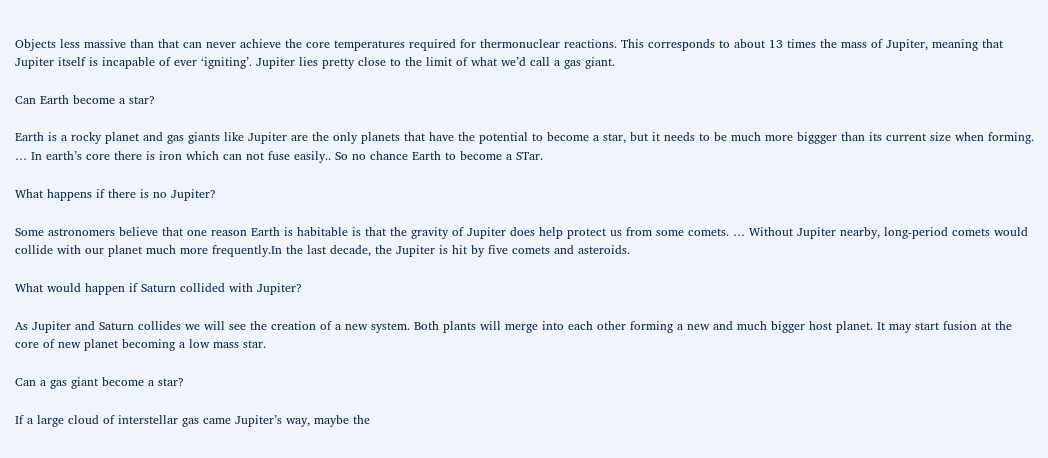Objects less massive than that can never achieve the core temperatures required for thermonuclear reactions. This corresponds to about 13 times the mass of Jupiter, meaning that Jupiter itself is incapable of ever ‘igniting’. Jupiter lies pretty close to the limit of what we’d call a gas giant.

Can Earth become a star?

Earth is a rocky planet and gas giants like Jupiter are the only planets that have the potential to become a star, but it needs to be much more biggger than its current size when forming. … In earth’s core there is iron which can not fuse easily.. So no chance Earth to become a STar.

What happens if there is no Jupiter?

Some astronomers believe that one reason Earth is habitable is that the gravity of Jupiter does help protect us from some comets. … Without Jupiter nearby, long-period comets would collide with our planet much more frequently.In the last decade, the Jupiter is hit by five comets and asteroids.

What would happen if Saturn collided with Jupiter?

As Jupiter and Saturn collides we will see the creation of a new system. Both plants will merge into each other forming a new and much bigger host planet. It may start fusion at the core of new planet becoming a low mass star.

Can a gas giant become a star?

If a large cloud of interstellar gas came Jupiter’s way, maybe the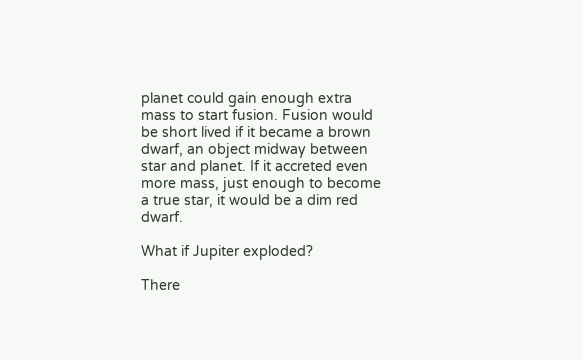planet could gain enough extra mass to start fusion. Fusion would be short lived if it became a brown dwarf, an object midway between star and planet. If it accreted even more mass, just enough to become a true star, it would be a dim red dwarf.

What if Jupiter exploded?

There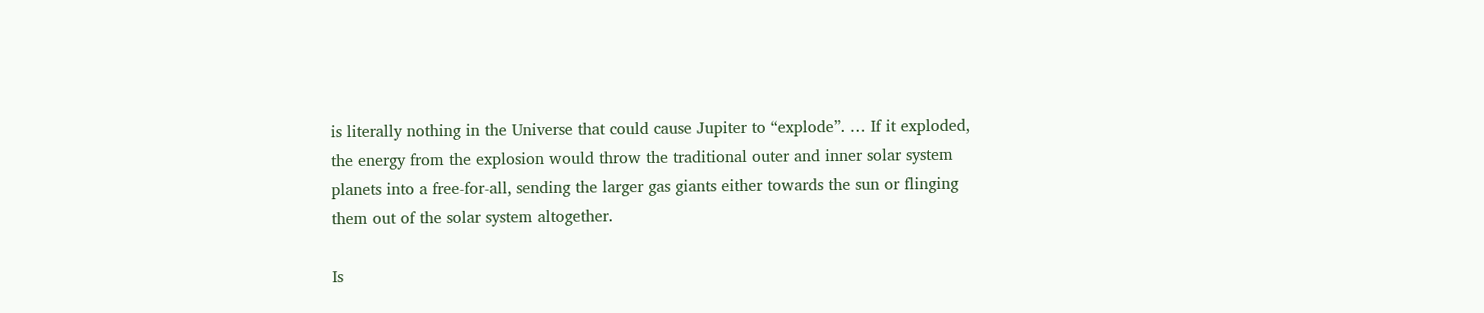is literally nothing in the Universe that could cause Jupiter to “explode”. … If it exploded, the energy from the explosion would throw the traditional outer and inner solar system planets into a free-for-all, sending the larger gas giants either towards the sun or flinging them out of the solar system altogether.

Is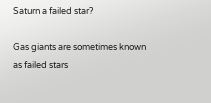Saturn a failed star?

Gas giants are sometimes known as failed stars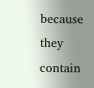because they contain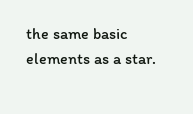the same basic elements as a star.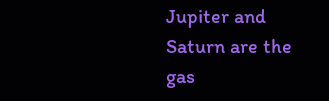Jupiter and Saturn are the gas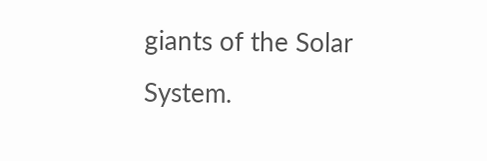giants of the Solar System.